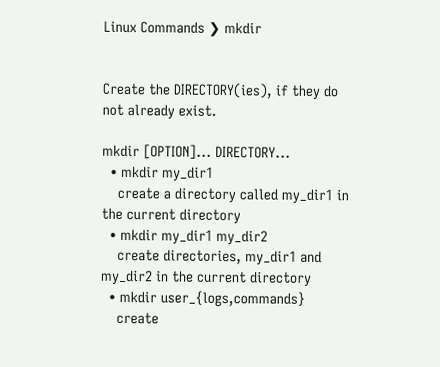Linux Commands ❯ mkdir


Create the DIRECTORY(ies), if they do not already exist.

mkdir [OPTION]... DIRECTORY...
  • mkdir my_dir1
    create a directory called my_dir1 in the current directory
  • mkdir my_dir1 my_dir2
    create directories, my_dir1 and my_dir2 in the current directory
  • mkdir user_{logs,commands}
    create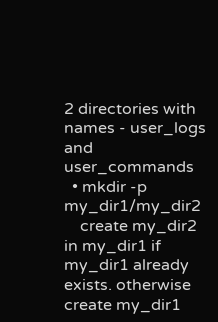2 directories with names - user_logs and user_commands
  • mkdir -p my_dir1/my_dir2
    create my_dir2 in my_dir1 if my_dir1 already exists. otherwise create my_dir1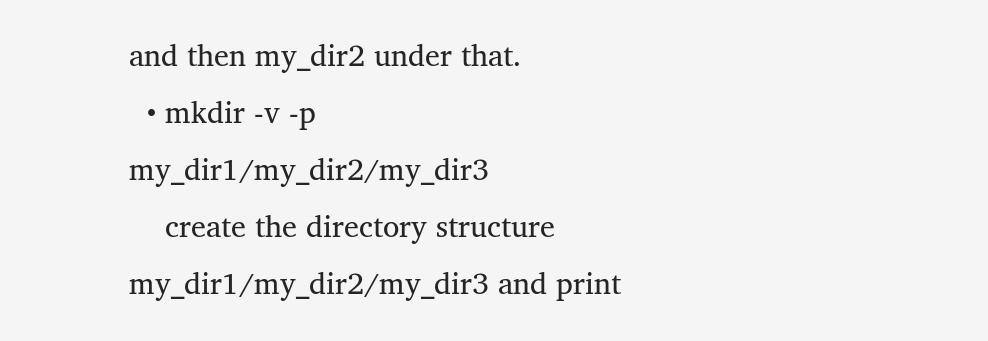and then my_dir2 under that.
  • mkdir -v -p my_dir1/my_dir2/my_dir3
    create the directory structure my_dir1/my_dir2/my_dir3 and print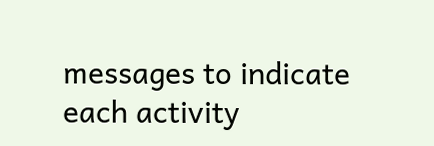messages to indicate each activity